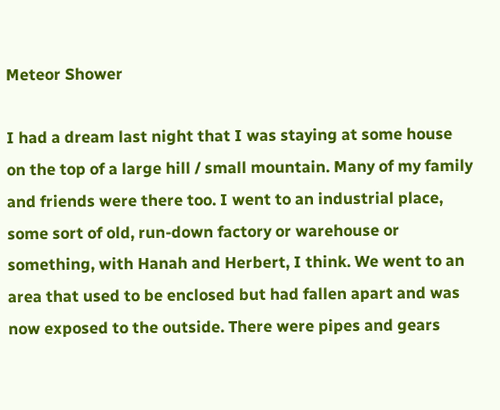Meteor Shower

I had a dream last night that I was staying at some house on the top of a large hill / small mountain. Many of my family and friends were there too. I went to an industrial place, some sort of old, run-down factory or warehouse or something, with Hanah and Herbert, I think. We went to an area that used to be enclosed but had fallen apart and was now exposed to the outside. There were pipes and gears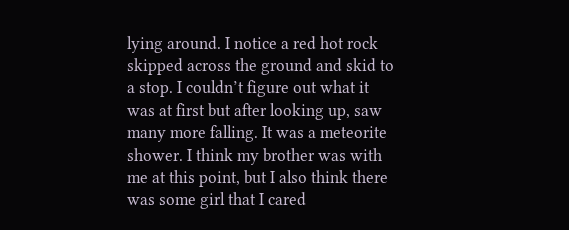lying around. I notice a red hot rock skipped across the ground and skid to a stop. I couldn’t figure out what it was at first but after looking up, saw many more falling. It was a meteorite shower. I think my brother was with me at this point, but I also think there was some girl that I cared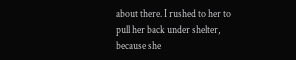about there. I rushed to her to pull her back under shelter, because she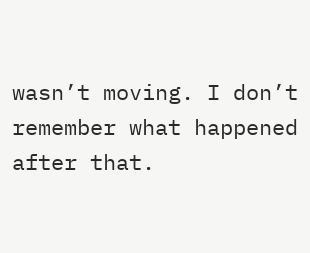wasn’t moving. I don’t remember what happened after that.